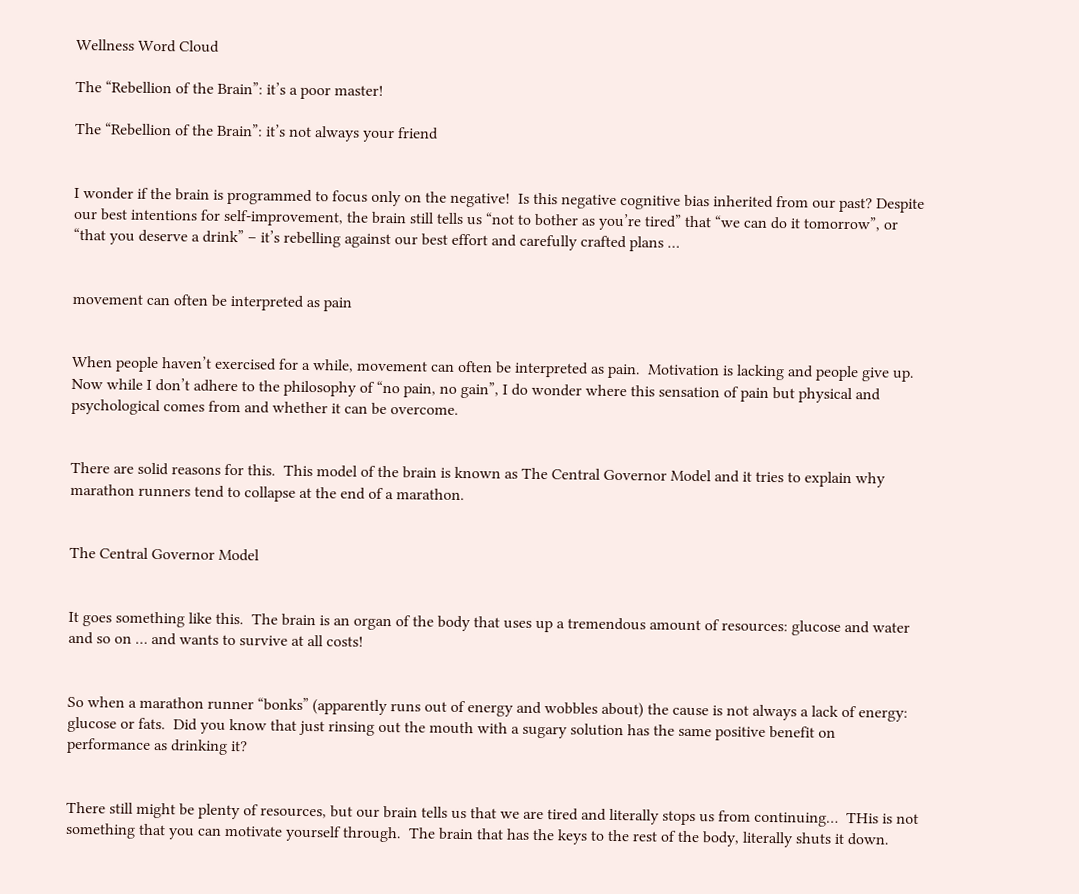Wellness Word Cloud

The “Rebellion of the Brain”: it’s a poor master!

The “Rebellion of the Brain”: it’s not always your friend


I wonder if the brain is programmed to focus only on the negative!  Is this negative cognitive bias inherited from our past? Despite our best intentions for self-improvement, the brain still tells us “not to bother as you’re tired” that “we can do it tomorrow”, or “that you deserve a drink” – it’s rebelling against our best effort and carefully crafted plans …


movement can often be interpreted as pain


When people haven’t exercised for a while, movement can often be interpreted as pain.  Motivation is lacking and people give up. Now while I don’t adhere to the philosophy of “no pain, no gain”, I do wonder where this sensation of pain but physical and psychological comes from and whether it can be overcome.


There are solid reasons for this.  This model of the brain is known as The Central Governor Model and it tries to explain why marathon runners tend to collapse at the end of a marathon.


The Central Governor Model


It goes something like this.  The brain is an organ of the body that uses up a tremendous amount of resources: glucose and water and so on … and wants to survive at all costs!


So when a marathon runner “bonks” (apparently runs out of energy and wobbles about) the cause is not always a lack of energy: glucose or fats.  Did you know that just rinsing out the mouth with a sugary solution has the same positive benefit on performance as drinking it?


There still might be plenty of resources, but our brain tells us that we are tired and literally stops us from continuing…  THis is not  something that you can motivate yourself through.  The brain that has the keys to the rest of the body, literally shuts it down.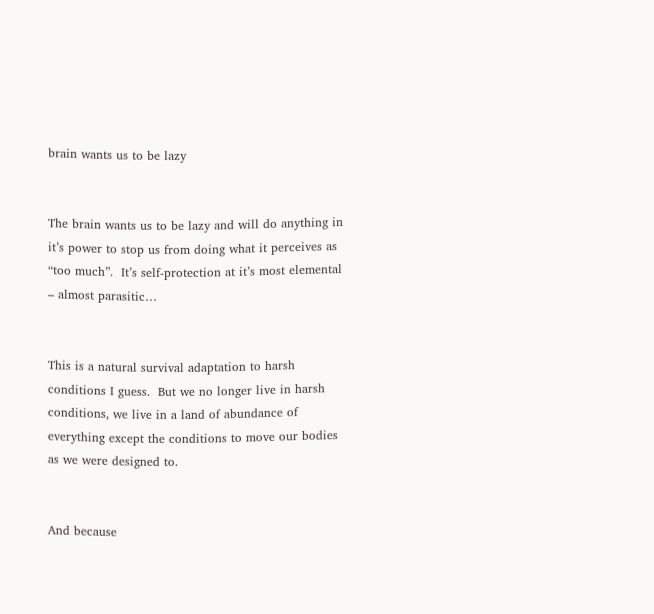brain wants us to be lazy


The brain wants us to be lazy and will do anything in it’s power to stop us from doing what it perceives as “too much”.  It’s self-protection at it’s most elemental – almost parasitic…


This is a natural survival adaptation to harsh conditions I guess.  But we no longer live in harsh conditions, we live in a land of abundance of everything except the conditions to move our bodies as we were designed to.


And because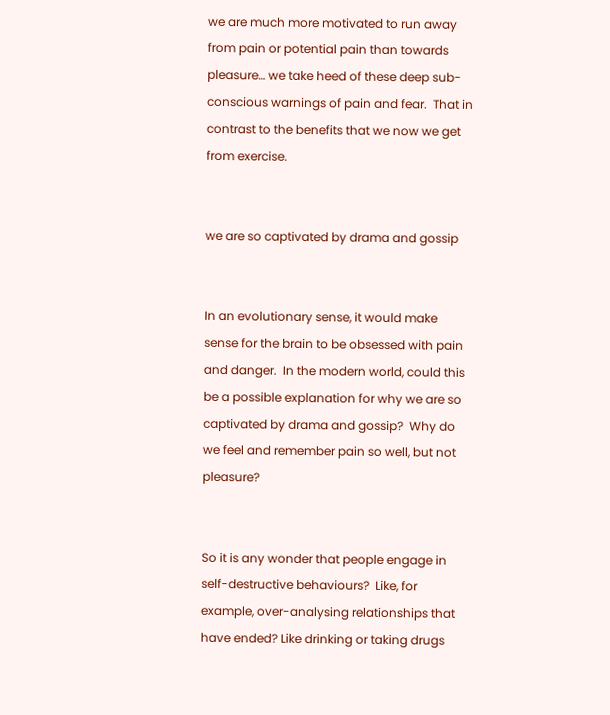we are much more motivated to run away from pain or potential pain than towards pleasure… we take heed of these deep sub-conscious warnings of pain and fear.  That in contrast to the benefits that we now we get from exercise.


we are so captivated by drama and gossip


In an evolutionary sense, it would make sense for the brain to be obsessed with pain and danger.  In the modern world, could this be a possible explanation for why we are so captivated by drama and gossip?  Why do we feel and remember pain so well, but not pleasure?


So it is any wonder that people engage in self-destructive behaviours?  Like, for example, over-analysing relationships that have ended? Like drinking or taking drugs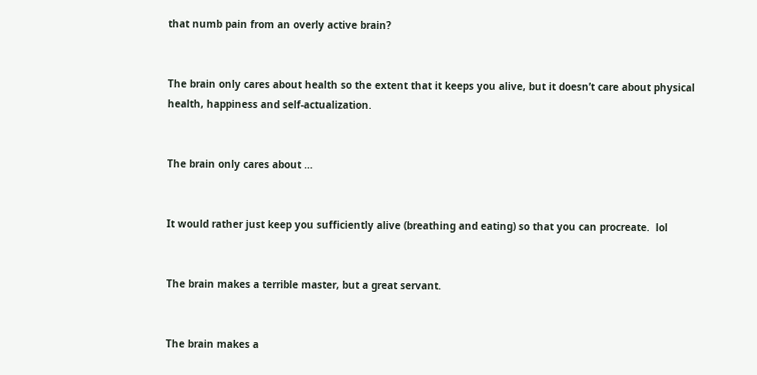that numb pain from an overly active brain?


The brain only cares about health so the extent that it keeps you alive, but it doesn’t care about physical health, happiness and self-actualization.


The brain only cares about …


It would rather just keep you sufficiently alive (breathing and eating) so that you can procreate.  lol


The brain makes a terrible master, but a great servant.


The brain makes a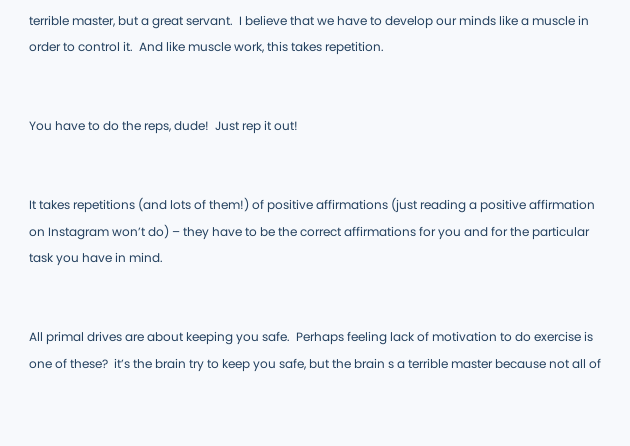terrible master, but a great servant.  I believe that we have to develop our minds like a muscle in order to control it.  And like muscle work, this takes repetition.


You have to do the reps, dude!  Just rep it out!


It takes repetitions (and lots of them!) of positive affirmations (just reading a positive affirmation on Instagram won’t do) – they have to be the correct affirmations for you and for the particular task you have in mind.


All primal drives are about keeping you safe.  Perhaps feeling lack of motivation to do exercise is one of these?  it’s the brain try to keep you safe, but the brain s a terrible master because not all of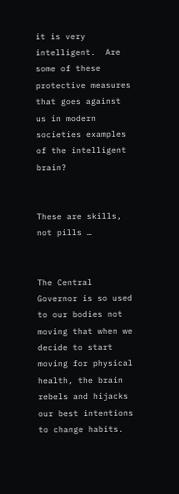it is very intelligent.  Are some of these protective measures that goes against us in modern societies examples of the intelligent brain?


These are skills, not pills …


The Central Governor is so used to our bodies not moving that when we decide to start moving for physical health, the brain rebels and hijacks our best intentions to change habits.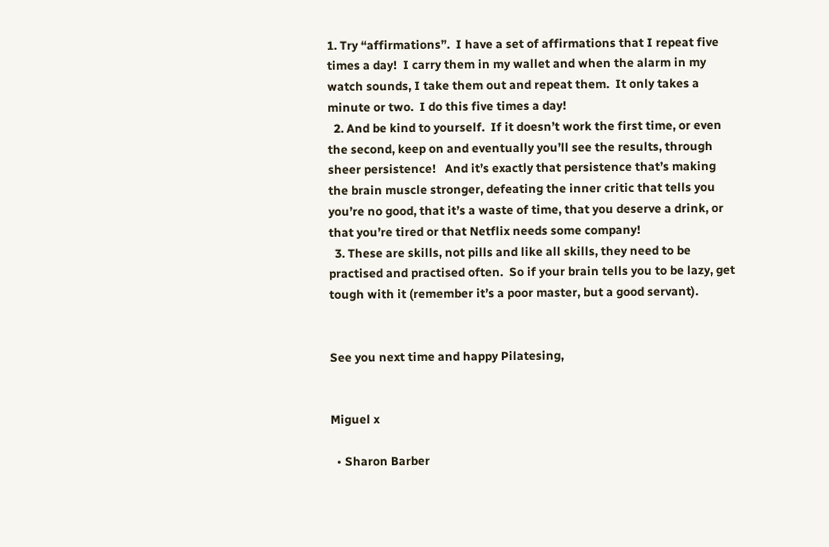1. Try “affirmations”.  I have a set of affirmations that I repeat five times a day!  I carry them in my wallet and when the alarm in my watch sounds, I take them out and repeat them.  It only takes a minute or two.  I do this five times a day!
  2. And be kind to yourself.  If it doesn’t work the first time, or even the second, keep on and eventually you’ll see the results, through sheer persistence!   And it’s exactly that persistence that’s making the brain muscle stronger, defeating the inner critic that tells you you’re no good, that it’s a waste of time, that you deserve a drink, or that you’re tired or that Netflix needs some company!
  3. These are skills, not pills and like all skills, they need to be practised and practised often.  So if your brain tells you to be lazy, get tough with it (remember it’s a poor master, but a good servant).


See you next time and happy Pilatesing,


Miguel x

  • Sharon Barber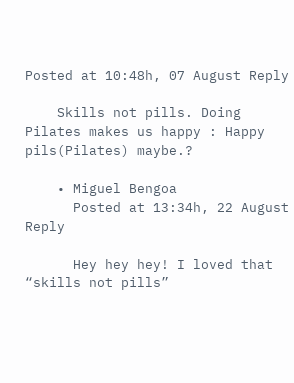Posted at 10:48h, 07 August Reply

    Skills not pills. Doing Pilates makes us happy : Happy pils(Pilates) maybe.?

    • Miguel Bengoa
      Posted at 13:34h, 22 August Reply

      Hey hey hey! I loved that “skills not pills”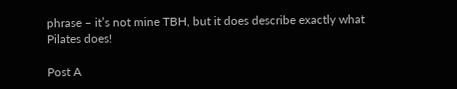phrase – it’s not mine TBH, but it does describe exactly what Pilates does!

Post A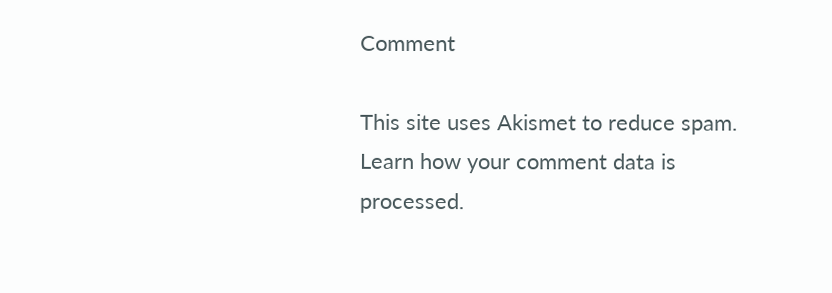Comment

This site uses Akismet to reduce spam. Learn how your comment data is processed.